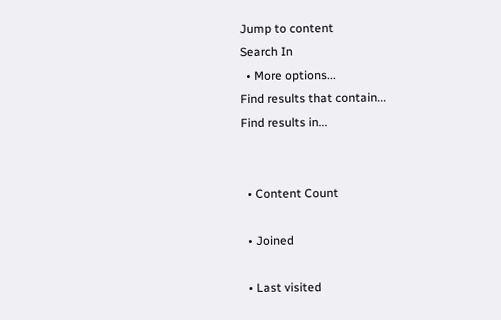Jump to content
Search In
  • More options...
Find results that contain...
Find results in...


  • Content Count

  • Joined

  • Last visited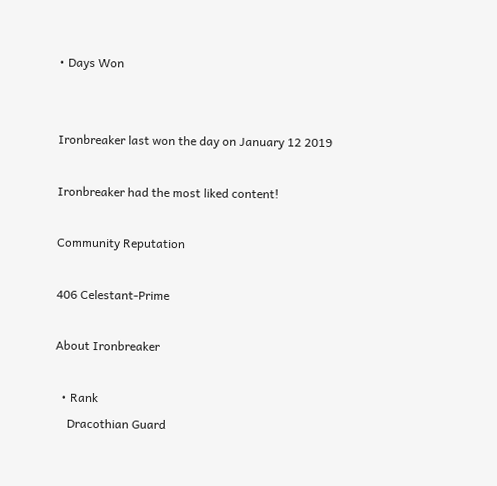• Days Won


Ironbreaker last won the day on January 12 2019

Ironbreaker had the most liked content!

Community Reputation

406 Celestant-Prime

About Ironbreaker

  • Rank
    Dracothian Guard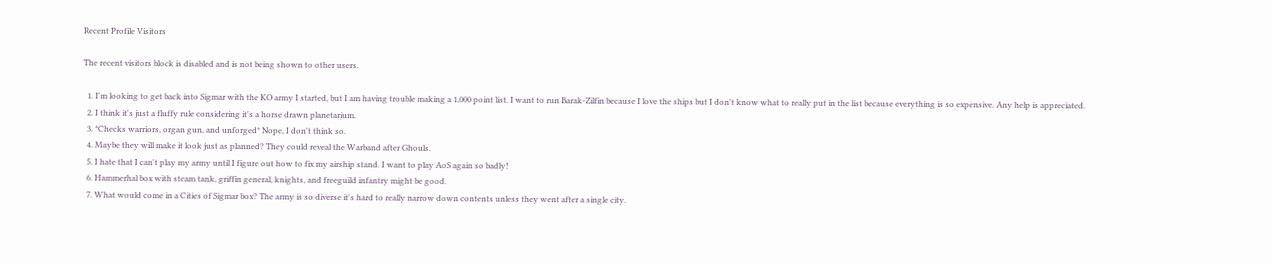Recent Profile Visitors

The recent visitors block is disabled and is not being shown to other users.

  1. I'm looking to get back into Sigmar with the KO army I started, but I am having trouble making a 1,000 point list. I want to run Barak-Zilfin because I love the ships but I don't know what to really put in the list because everything is so expensive. Any help is appreciated.
  2. I think it's just a fluffy rule considering it's a horse drawn planetarium.
  3. *Checks warriors, organ gun, and unforged* Nope, I don't think so.
  4. Maybe they will make it look just as planned? They could reveal the Warband after Ghouls.
  5. I hate that I can't play my army until I figure out how to fix my airship stand. I want to play AoS again so badly!
  6. Hammerhal box with steam tank, griffin general, knights, and freeguild infantry might be good.
  7. What would come in a Cities of Sigmar box? The army is so diverse it's hard to really narrow down contents unless they went after a single city.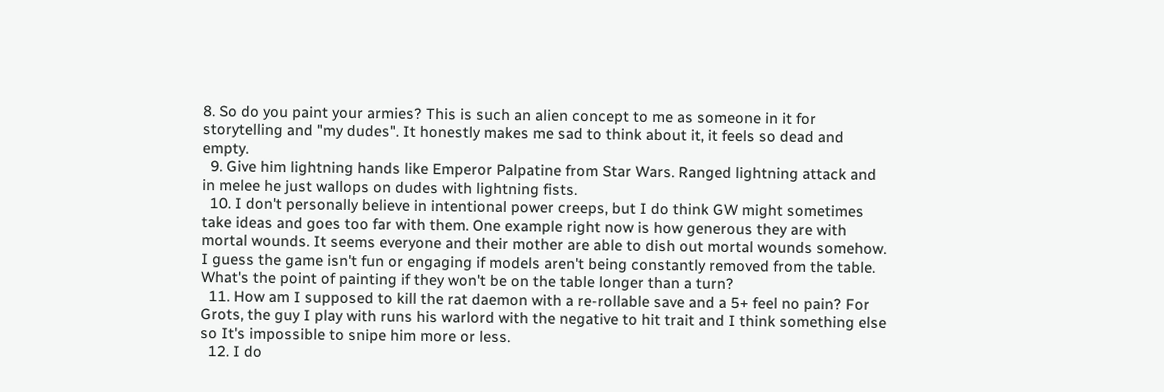8. So do you paint your armies? This is such an alien concept to me as someone in it for storytelling and "my dudes". It honestly makes me sad to think about it, it feels so dead and empty.
  9. Give him lightning hands like Emperor Palpatine from Star Wars. Ranged lightning attack and in melee he just wallops on dudes with lightning fists.
  10. I don't personally believe in intentional power creeps, but I do think GW might sometimes take ideas and goes too far with them. One example right now is how generous they are with mortal wounds. It seems everyone and their mother are able to dish out mortal wounds somehow. I guess the game isn't fun or engaging if models aren't being constantly removed from the table. What's the point of painting if they won't be on the table longer than a turn?
  11. How am I supposed to kill the rat daemon with a re-rollable save and a 5+ feel no pain? For Grots, the guy I play with runs his warlord with the negative to hit trait and I think something else so It's impossible to snipe him more or less.
  12. I do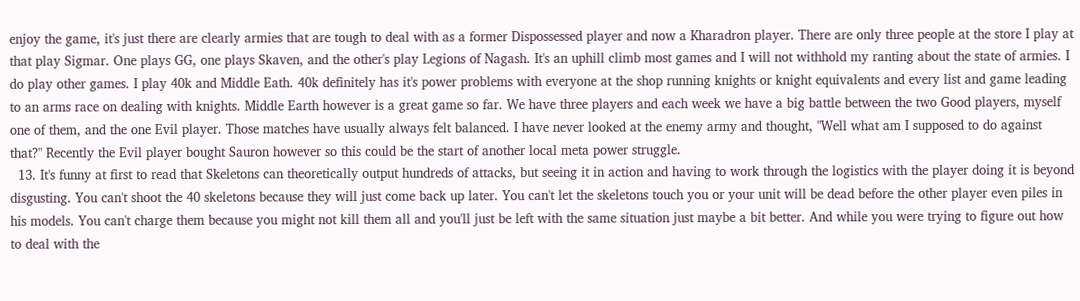enjoy the game, it's just there are clearly armies that are tough to deal with as a former Dispossessed player and now a Kharadron player. There are only three people at the store I play at that play Sigmar. One plays GG, one plays Skaven, and the other's play Legions of Nagash. It's an uphill climb most games and I will not withhold my ranting about the state of armies. I do play other games. I play 40k and Middle Eath. 40k definitely has it's power problems with everyone at the shop running knights or knight equivalents and every list and game leading to an arms race on dealing with knights. Middle Earth however is a great game so far. We have three players and each week we have a big battle between the two Good players, myself one of them, and the one Evil player. Those matches have usually always felt balanced. I have never looked at the enemy army and thought, "Well what am I supposed to do against that?" Recently the Evil player bought Sauron however so this could be the start of another local meta power struggle.
  13. It's funny at first to read that Skeletons can theoretically output hundreds of attacks, but seeing it in action and having to work through the logistics with the player doing it is beyond disgusting. You can't shoot the 40 skeletons because they will just come back up later. You can't let the skeletons touch you or your unit will be dead before the other player even piles in his models. You can't charge them because you might not kill them all and you'll just be left with the same situation just maybe a bit better. And while you were trying to figure out how to deal with the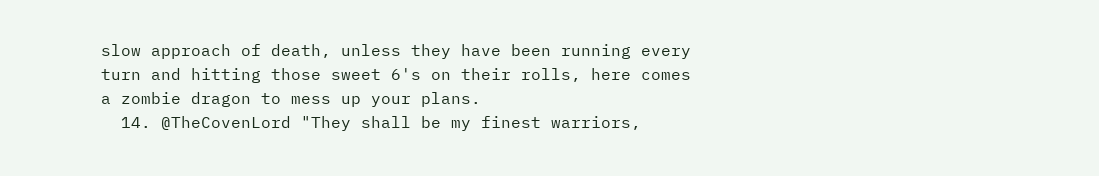slow approach of death, unless they have been running every turn and hitting those sweet 6's on their rolls, here comes a zombie dragon to mess up your plans.
  14. @TheCovenLord "They shall be my finest warriors,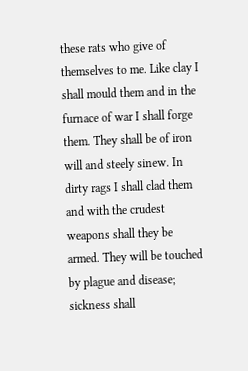these rats who give of themselves to me. Like clay I shall mould them and in the furnace of war I shall forge them. They shall be of iron will and steely sinew. In dirty rags I shall clad them and with the crudest weapons shall they be armed. They will be touched by plague and disease; sickness shall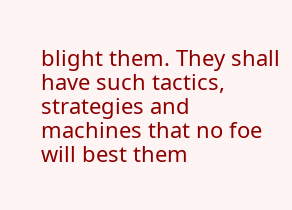blight them. They shall have such tactics, strategies and machines that no foe will best them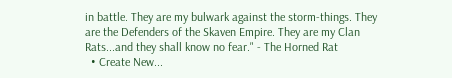in battle. They are my bulwark against the storm-things. They are the Defenders of the Skaven Empire. They are my Clan Rats...and they shall know no fear." - The Horned Rat
  • Create New...